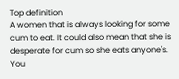Top definition
A women that is always looking for some cum to eat. It could also mean that she is desperate for cum so she eats anyone's.
You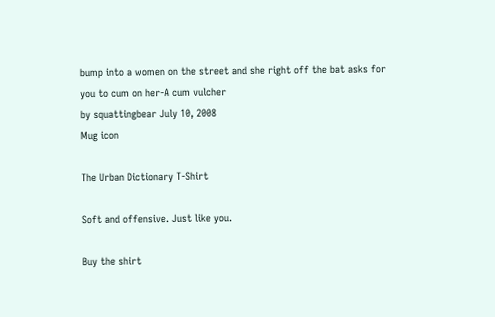bump into a women on the street and she right off the bat asks for you to cum on her-A cum vulcher
by squattingbear July 10, 2008
Mug icon

The Urban Dictionary T-Shirt

Soft and offensive. Just like you.

Buy the shirt